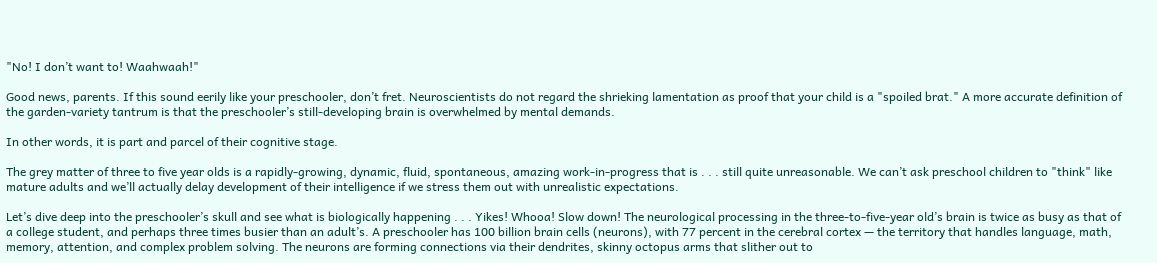"No! I don’t want to! Waahwaah!"

Good news, parents. If this sound eerily like your preschooler, don’t fret. Neuroscientists do not regard the shrieking lamentation as proof that your child is a "spoiled brat." A more accurate definition of the garden-variety tantrum is that the preschooler’s still-developing brain is overwhelmed by mental demands.

In other words, it is part and parcel of their cognitive stage.

The grey matter of three to five year olds is a rapidly-growing, dynamic, fluid, spontaneous, amazing work-in-progress that is . . . still quite unreasonable. We can’t ask preschool children to "think" like mature adults and we’ll actually delay development of their intelligence if we stress them out with unrealistic expectations.

Let’s dive deep into the preschooler’s skull and see what is biologically happening . . . Yikes! Whooa! Slow down! The neurological processing in the three-to-five-year old’s brain is twice as busy as that of a college student, and perhaps three times busier than an adult’s. A preschooler has 100 billion brain cells (neurons), with 77 percent in the cerebral cortex — the territory that handles language, math, memory, attention, and complex problem solving. The neurons are forming connections via their dendrites, skinny octopus arms that slither out to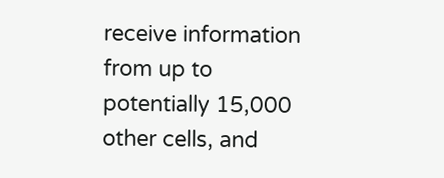receive information from up to potentially 15,000 other cells, and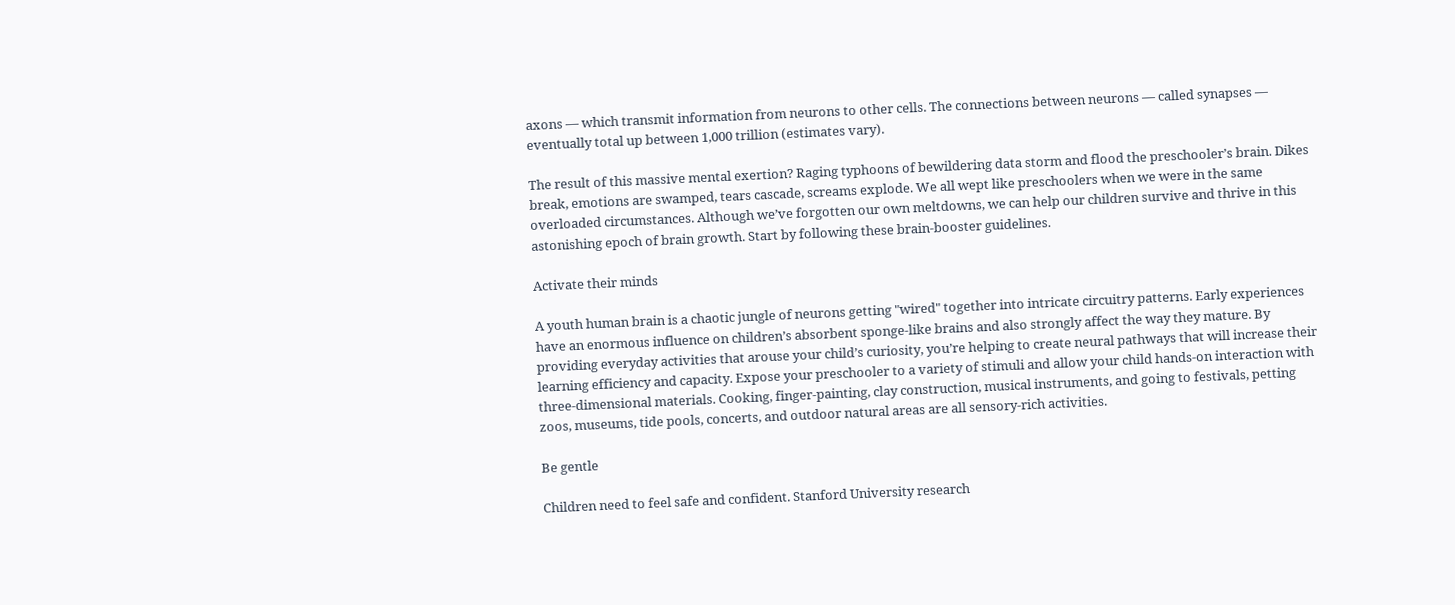axons — which transmit information from neurons to other cells. The connections between neurons — called synapses — eventually total up between 1,000 trillion (estimates vary).

The result of this massive mental exertion? Raging typhoons of bewildering data storm and flood the preschooler’s brain. Dikes break, emotions are swamped, tears cascade, screams explode. We all wept like preschoolers when we were in the same overloaded circumstances. Although we’ve forgotten our own meltdowns, we can help our children survive and thrive in this astonishing epoch of brain growth. Start by following these brain-booster guidelines.

Activate their minds

A youth human brain is a chaotic jungle of neurons getting "wired" together into intricate circuitry patterns. Early experiences have an enormous influence on children’s absorbent sponge-like brains and also strongly affect the way they mature. By providing everyday activities that arouse your child’s curiosity, you’re helping to create neural pathways that will increase their learning efficiency and capacity. Expose your preschooler to a variety of stimuli and allow your child hands-on interaction with three-dimensional materials. Cooking, finger-painting, clay construction, musical instruments, and going to festivals, petting zoos, museums, tide pools, concerts, and outdoor natural areas are all sensory-rich activities.

Be gentle

Children need to feel safe and confident. Stanford University research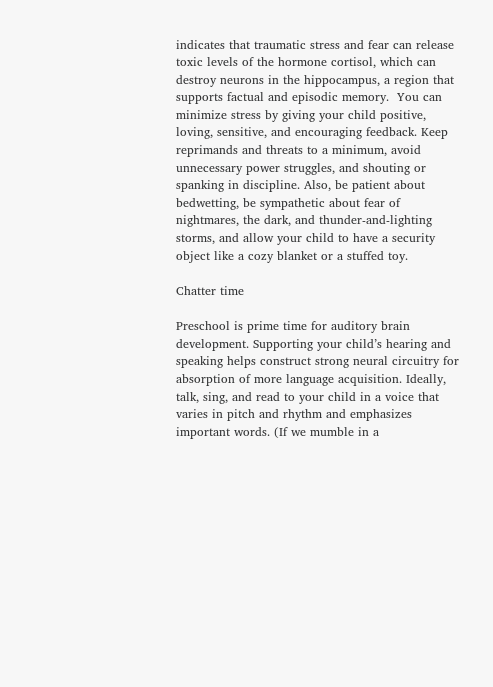indicates that traumatic stress and fear can release toxic levels of the hormone cortisol, which can destroy neurons in the hippocampus, a region that supports factual and episodic memory.  You can minimize stress by giving your child positive, loving, sensitive, and encouraging feedback. Keep reprimands and threats to a minimum, avoid unnecessary power struggles, and shouting or spanking in discipline. Also, be patient about bedwetting, be sympathetic about fear of nightmares, the dark, and thunder-and-lighting storms, and allow your child to have a security object like a cozy blanket or a stuffed toy.

Chatter time

Preschool is prime time for auditory brain development. Supporting your child’s hearing and speaking helps construct strong neural circuitry for absorption of more language acquisition. Ideally, talk, sing, and read to your child in a voice that varies in pitch and rhythm and emphasizes important words. (If we mumble in a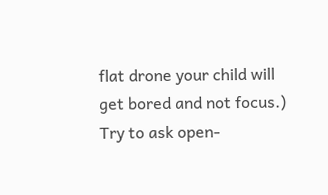flat drone your child will get bored and not focus.) Try to ask open-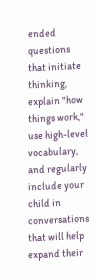ended questions that initiate thinking, explain "how things work," use high-level vocabulary, and regularly include your child in conversations that will help expand their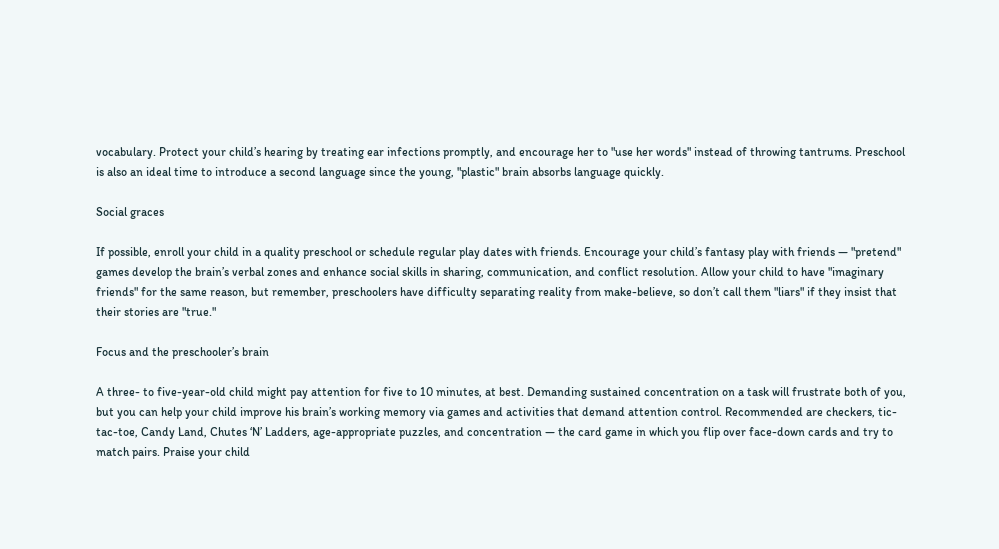vocabulary. Protect your child’s hearing by treating ear infections promptly, and encourage her to "use her words" instead of throwing tantrums. Preschool is also an ideal time to introduce a second language since the young, "plastic" brain absorbs language quickly.

Social graces

If possible, enroll your child in a quality preschool or schedule regular play dates with friends. Encourage your child’s fantasy play with friends — "pretend" games develop the brain’s verbal zones and enhance social skills in sharing, communication, and conflict resolution. Allow your child to have "imaginary friends" for the same reason, but remember, preschoolers have difficulty separating reality from make-believe, so don’t call them "liars" if they insist that their stories are "true."

Focus and the preschooler’s brain

A three- to five-year-old child might pay attention for five to 10 minutes, at best. Demanding sustained concentration on a task will frustrate both of you, but you can help your child improve his brain’s working memory via games and activities that demand attention control. Recommended are checkers, tic-tac-toe, Candy Land, Chutes ‘N’ Ladders, age-appropriate puzzles, and concentration — the card game in which you flip over face-down cards and try to match pairs. Praise your child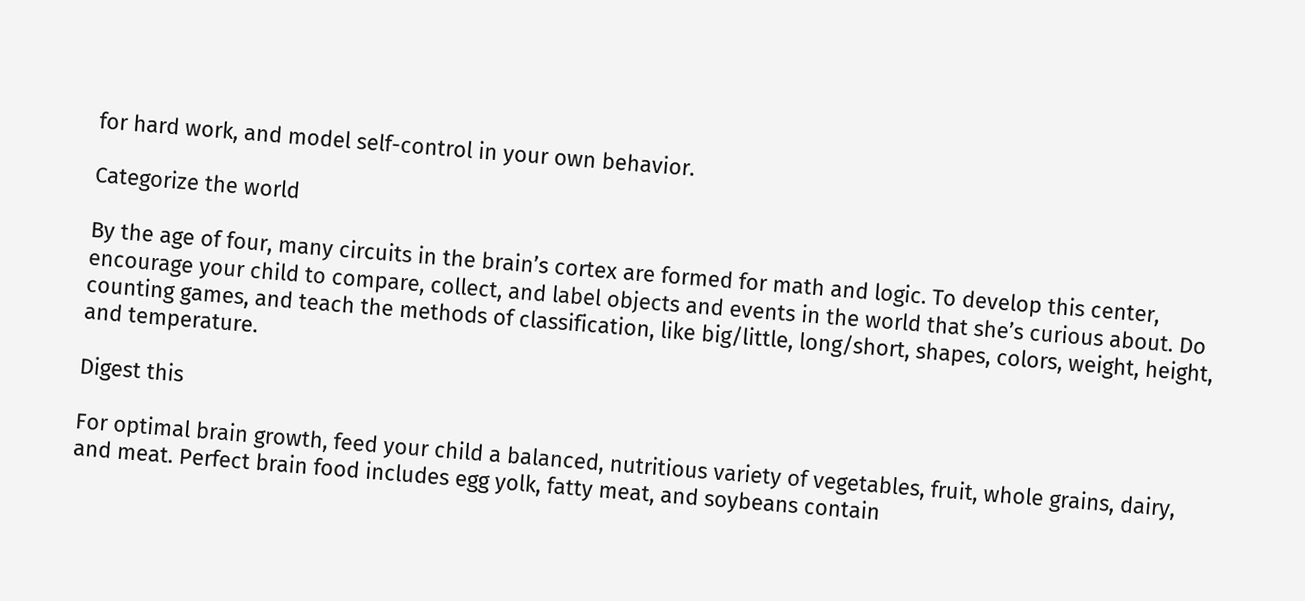for hard work, and model self-control in your own behavior.

Categorize the world

By the age of four, many circuits in the brain’s cortex are formed for math and logic. To develop this center, encourage your child to compare, collect, and label objects and events in the world that she’s curious about. Do counting games, and teach the methods of classification, like big/little, long/short, shapes, colors, weight, height, and temperature.

Digest this

For optimal brain growth, feed your child a balanced, nutritious variety of vegetables, fruit, whole grains, dairy, and meat. Perfect brain food includes egg yolk, fatty meat, and soybeans contain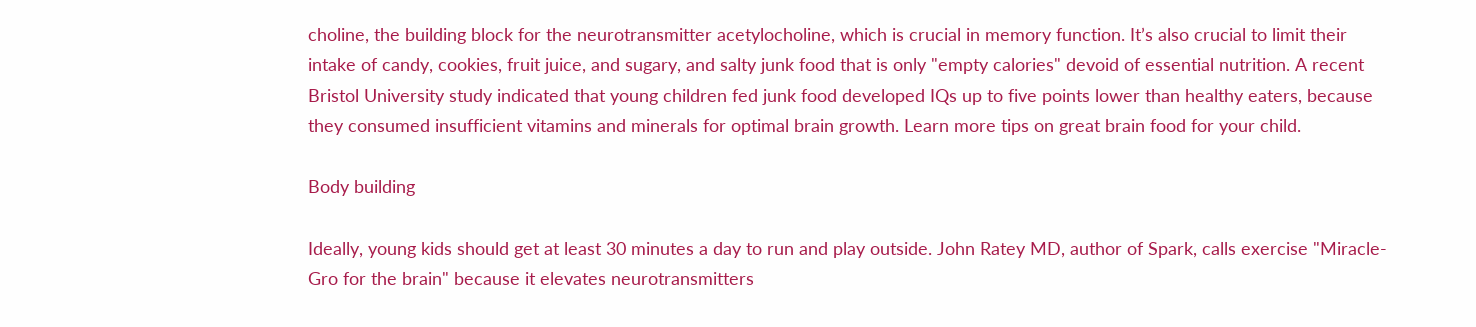choline, the building block for the neurotransmitter acetylocholine, which is crucial in memory function. It’s also crucial to limit their intake of candy, cookies, fruit juice, and sugary, and salty junk food that is only "empty calories" devoid of essential nutrition. A recent Bristol University study indicated that young children fed junk food developed IQs up to five points lower than healthy eaters, because they consumed insufficient vitamins and minerals for optimal brain growth. Learn more tips on great brain food for your child.

Body building

Ideally, young kids should get at least 30 minutes a day to run and play outside. John Ratey MD, author of Spark, calls exercise "Miracle-Gro for the brain" because it elevates neurotransmitters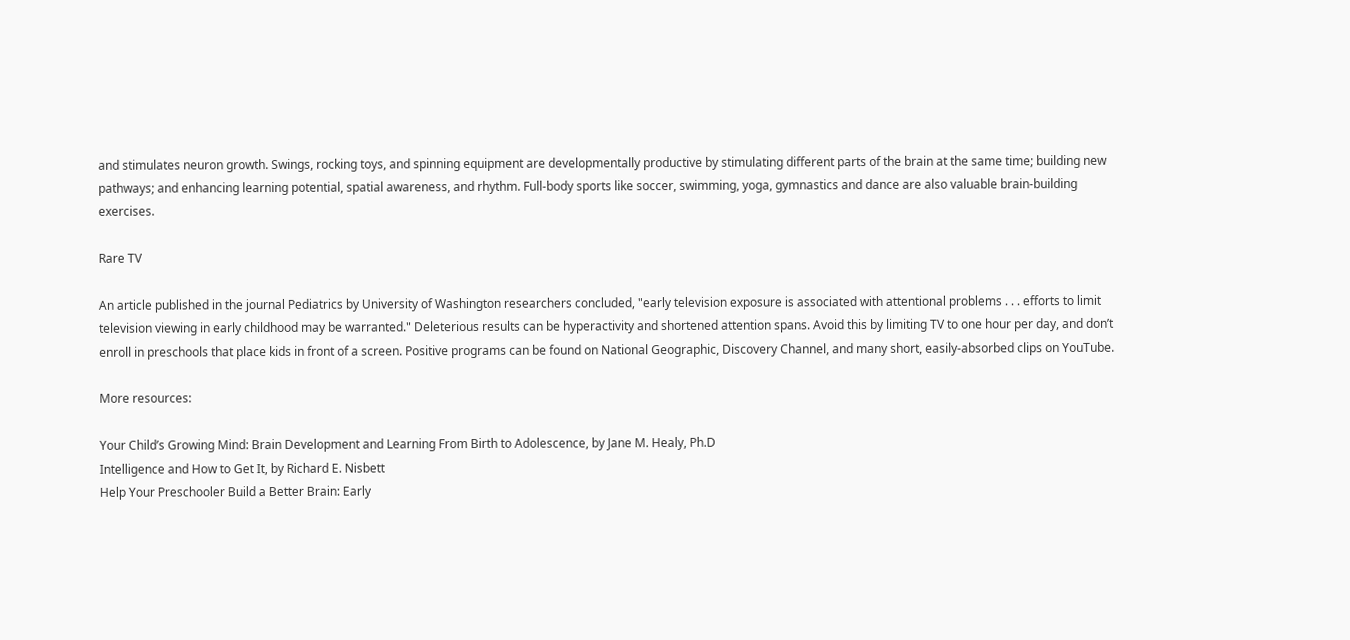and stimulates neuron growth. Swings, rocking toys, and spinning equipment are developmentally productive by stimulating different parts of the brain at the same time; building new pathways; and enhancing learning potential, spatial awareness, and rhythm. Full-body sports like soccer, swimming, yoga, gymnastics and dance are also valuable brain-building exercises.

Rare TV

An article published in the journal Pediatrics by University of Washington researchers concluded, "early television exposure is associated with attentional problems . . . efforts to limit television viewing in early childhood may be warranted." Deleterious results can be hyperactivity and shortened attention spans. Avoid this by limiting TV to one hour per day, and don’t enroll in preschools that place kids in front of a screen. Positive programs can be found on National Geographic, Discovery Channel, and many short, easily-absorbed clips on YouTube.

More resources:

Your Child’s Growing Mind: Brain Development and Learning From Birth to Adolescence, by Jane M. Healy, Ph.D
Intelligence and How to Get It, by Richard E. Nisbett
Help Your Preschooler Build a Better Brain: Early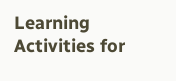Learning Activities for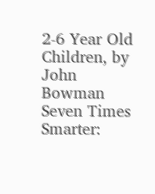2-6 Year Old Children, by John Bowman
Seven Times Smarter: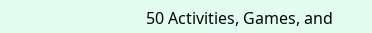50 Activities, Games, and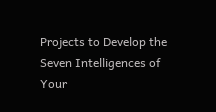Projects to Develop the Seven Intelligences of Your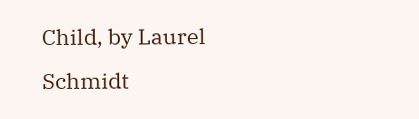Child, by Laurel Schmidt